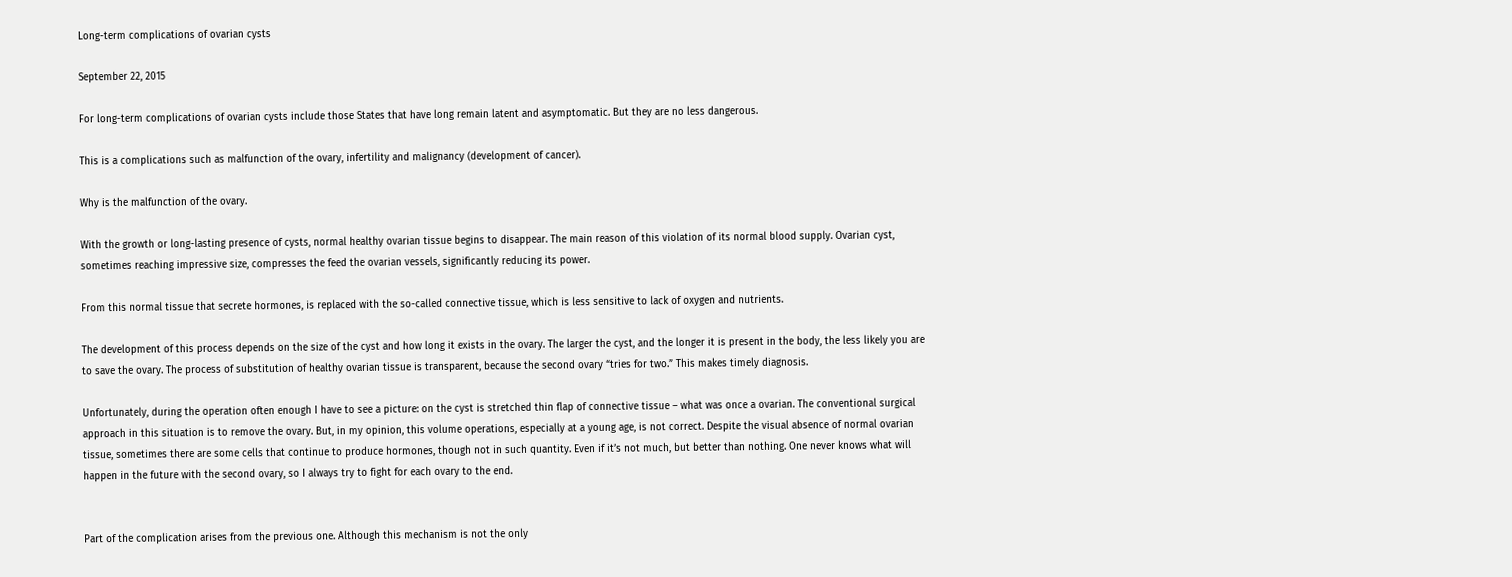Long-term complications of ovarian cysts

September 22, 2015

For long-term complications of ovarian cysts include those States that have long remain latent and asymptomatic. But they are no less dangerous.

This is a complications such as malfunction of the ovary, infertility and malignancy (development of cancer).

Why is the malfunction of the ovary.

With the growth or long-lasting presence of cysts, normal healthy ovarian tissue begins to disappear. The main reason of this violation of its normal blood supply. Ovarian cyst, sometimes reaching impressive size, compresses the feed the ovarian vessels, significantly reducing its power.

From this normal tissue that secrete hormones, is replaced with the so-called connective tissue, which is less sensitive to lack of oxygen and nutrients.

The development of this process depends on the size of the cyst and how long it exists in the ovary. The larger the cyst, and the longer it is present in the body, the less likely you are to save the ovary. The process of substitution of healthy ovarian tissue is transparent, because the second ovary “tries for two.” This makes timely diagnosis.

Unfortunately, during the operation often enough I have to see a picture: on the cyst is stretched thin flap of connective tissue – what was once a ovarian. The conventional surgical approach in this situation is to remove the ovary. But, in my opinion, this volume operations, especially at a young age, is not correct. Despite the visual absence of normal ovarian tissue, sometimes there are some cells that continue to produce hormones, though not in such quantity. Even if it’s not much, but better than nothing. One never knows what will happen in the future with the second ovary, so I always try to fight for each ovary to the end.


Part of the complication arises from the previous one. Although this mechanism is not the only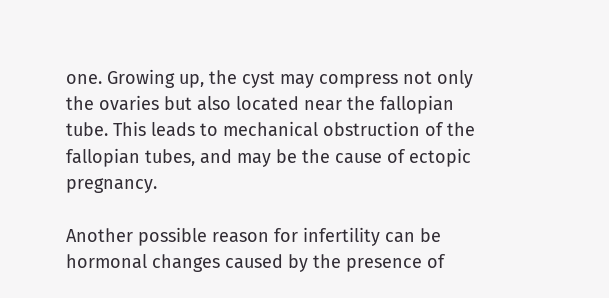one. Growing up, the cyst may compress not only the ovaries but also located near the fallopian tube. This leads to mechanical obstruction of the fallopian tubes, and may be the cause of ectopic pregnancy.

Another possible reason for infertility can be hormonal changes caused by the presence of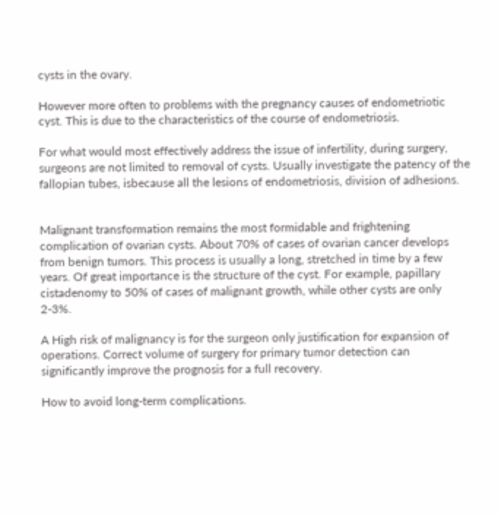cysts in the ovary.

However more often to problems with the pregnancy causes of endometriotic cyst. This is due to the characteristics of the course of endometriosis.

For what would most effectively address the issue of infertility, during surgery, surgeons are not limited to removal of cysts. Usually investigate the patency of the fallopian tubes, isbecause all the lesions of endometriosis, division of adhesions.


Malignant transformation remains the most formidable and frightening complication of ovarian cysts. About 70% of cases of ovarian cancer develops from benign tumors. This process is usually a long, stretched in time by a few years. Of great importance is the structure of the cyst. For example, papillary cistadenomy to 50% of cases of malignant growth, while other cysts are only 2-3%.

A High risk of malignancy is for the surgeon only justification for expansion of operations. Correct volume of surgery for primary tumor detection can significantly improve the prognosis for a full recovery.

How to avoid long-term complications.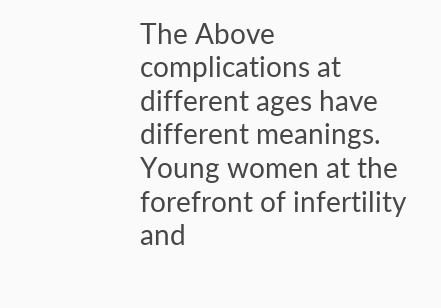The Above complications at different ages have different meanings. Young women at the forefront of infertility and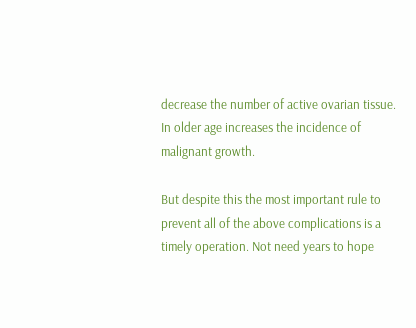decrease the number of active ovarian tissue. In older age increases the incidence of malignant growth.

But despite this the most important rule to prevent all of the above complications is a timely operation. Not need years to hope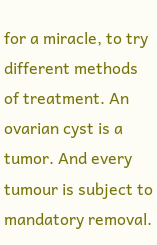for a miracle, to try different methods of treatment. An ovarian cyst is a tumor. And every tumour is subject to mandatory removal.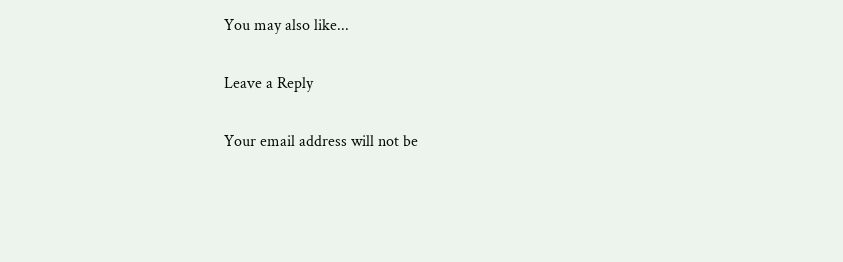You may also like...

Leave a Reply

Your email address will not be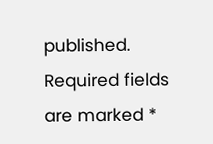published. Required fields are marked *